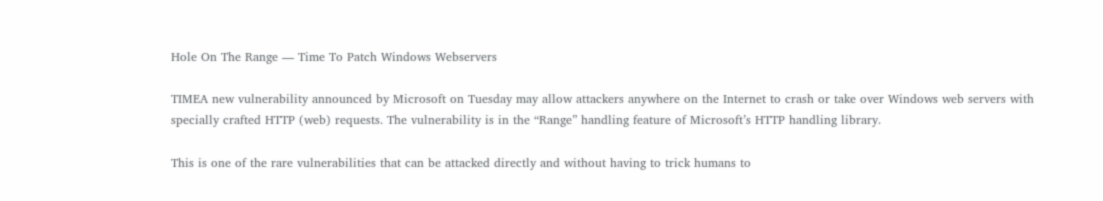Hole On The Range — Time To Patch Windows Webservers

TIMEA new vulnerability announced by Microsoft on Tuesday may allow attackers anywhere on the Internet to crash or take over Windows web servers with specially crafted HTTP (web) requests. The vulnerability is in the “Range” handling feature of Microsoft’s HTTP handling library.

This is one of the rare vulnerabilities that can be attacked directly and without having to trick humans to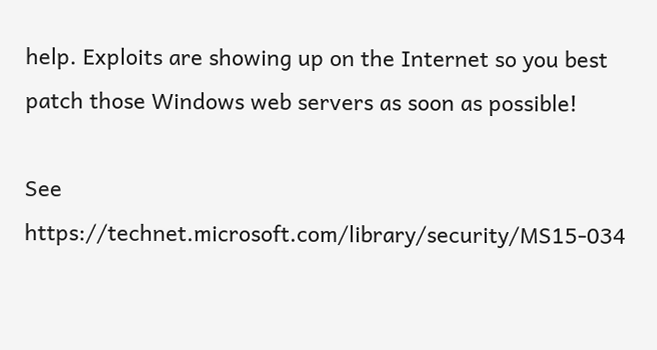help. Exploits are showing up on the Internet so you best patch those Windows web servers as soon as possible!

See https://technet.microsoft.com/library/security/MS15-034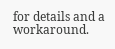for details and a workaround.